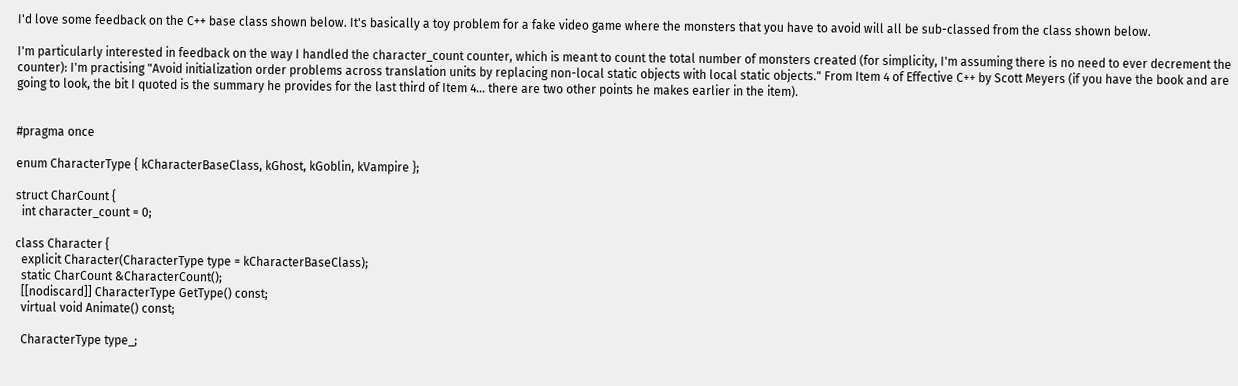I'd love some feedback on the C++ base class shown below. It's basically a toy problem for a fake video game where the monsters that you have to avoid will all be sub-classed from the class shown below.

I'm particularly interested in feedback on the way I handled the character_count counter, which is meant to count the total number of monsters created (for simplicity, I'm assuming there is no need to ever decrement the counter): I'm practising "Avoid initialization order problems across translation units by replacing non-local static objects with local static objects." From Item 4 of Effective C++ by Scott Meyers (if you have the book and are going to look, the bit I quoted is the summary he provides for the last third of Item 4... there are two other points he makes earlier in the item).


#pragma once

enum CharacterType { kCharacterBaseClass, kGhost, kGoblin, kVampire };

struct CharCount {
  int character_count = 0;

class Character {
  explicit Character(CharacterType type = kCharacterBaseClass);
  static CharCount &CharacterCount();
  [[nodiscard]] CharacterType GetType() const;
  virtual void Animate() const;

  CharacterType type_;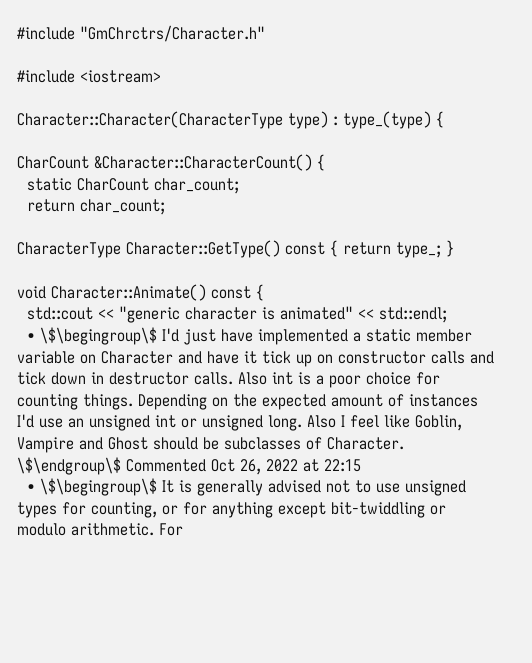#include "GmChrctrs/Character.h"

#include <iostream>

Character::Character(CharacterType type) : type_(type) {

CharCount &Character::CharacterCount() {
  static CharCount char_count;
  return char_count;

CharacterType Character::GetType() const { return type_; }

void Character::Animate() const {
  std::cout << "generic character is animated" << std::endl;
  • \$\begingroup\$ I'd just have implemented a static member variable on Character and have it tick up on constructor calls and tick down in destructor calls. Also int is a poor choice for counting things. Depending on the expected amount of instances I'd use an unsigned int or unsigned long. Also I feel like Goblin, Vampire and Ghost should be subclasses of Character. \$\endgroup\$ Commented Oct 26, 2022 at 22:15
  • \$\begingroup\$ It is generally advised not to use unsigned types for counting, or for anything except bit-twiddling or modulo arithmetic. For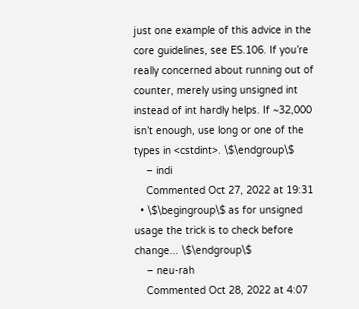just one example of this advice in the core guidelines, see ES.106. If you’re really concerned about running out of counter, merely using unsigned int instead of int hardly helps. If ~32,000 isn’t enough, use long or one of the types in <cstdint>. \$\endgroup\$
    – indi
    Commented Oct 27, 2022 at 19:31
  • \$\begingroup\$ as for unsigned usage the trick is to check before change... \$\endgroup\$
    – neu-rah
    Commented Oct 28, 2022 at 4:07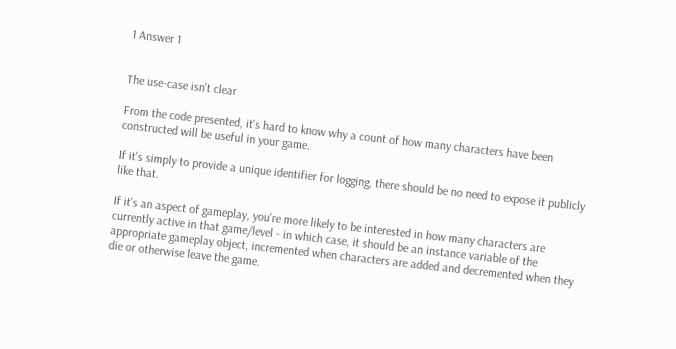1 Answer 1


The use-case isn't clear

From the code presented, it's hard to know why a count of how many characters have been constructed will be useful in your game.

If it's simply to provide a unique identifier for logging, there should be no need to expose it publicly like that.

If it's an aspect of gameplay, you're more likely to be interested in how many characters are currently active in that game/level - in which case, it should be an instance variable of the appropriate gameplay object, incremented when characters are added and decremented when they die or otherwise leave the game.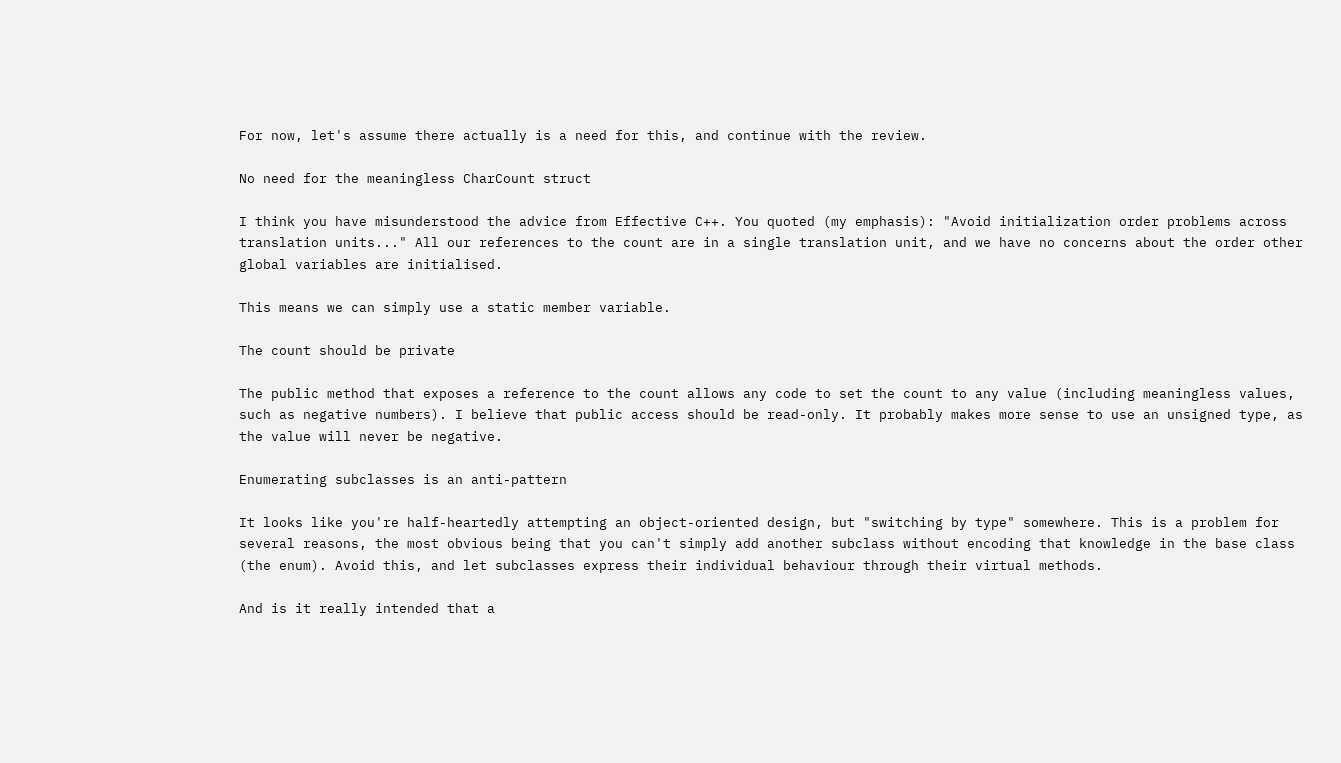For now, let's assume there actually is a need for this, and continue with the review.

No need for the meaningless CharCount struct

I think you have misunderstood the advice from Effective C++. You quoted (my emphasis): "Avoid initialization order problems across translation units..." All our references to the count are in a single translation unit, and we have no concerns about the order other global variables are initialised.

This means we can simply use a static member variable.

The count should be private

The public method that exposes a reference to the count allows any code to set the count to any value (including meaningless values, such as negative numbers). I believe that public access should be read-only. It probably makes more sense to use an unsigned type, as the value will never be negative.

Enumerating subclasses is an anti-pattern

It looks like you're half-heartedly attempting an object-oriented design, but "switching by type" somewhere. This is a problem for several reasons, the most obvious being that you can't simply add another subclass without encoding that knowledge in the base class (the enum). Avoid this, and let subclasses express their individual behaviour through their virtual methods.

And is it really intended that a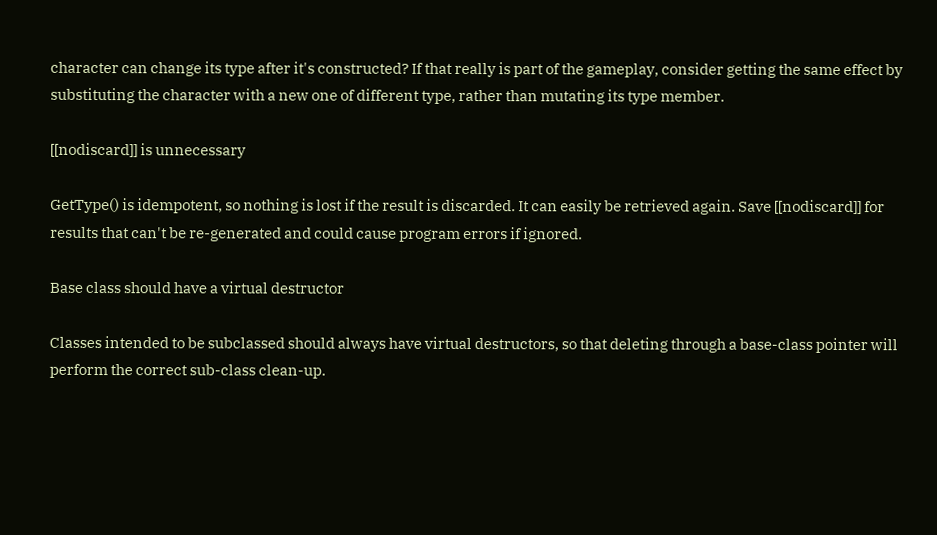character can change its type after it's constructed? If that really is part of the gameplay, consider getting the same effect by substituting the character with a new one of different type, rather than mutating its type member.

[[nodiscard]] is unnecessary

GetType() is idempotent, so nothing is lost if the result is discarded. It can easily be retrieved again. Save [[nodiscard]] for results that can't be re-generated and could cause program errors if ignored.

Base class should have a virtual destructor

Classes intended to be subclassed should always have virtual destructors, so that deleting through a base-class pointer will perform the correct sub-class clean-up.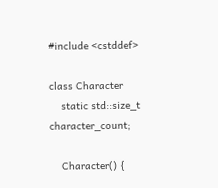#include <cstddef>

class Character
    static std::size_t character_count;

    Character() {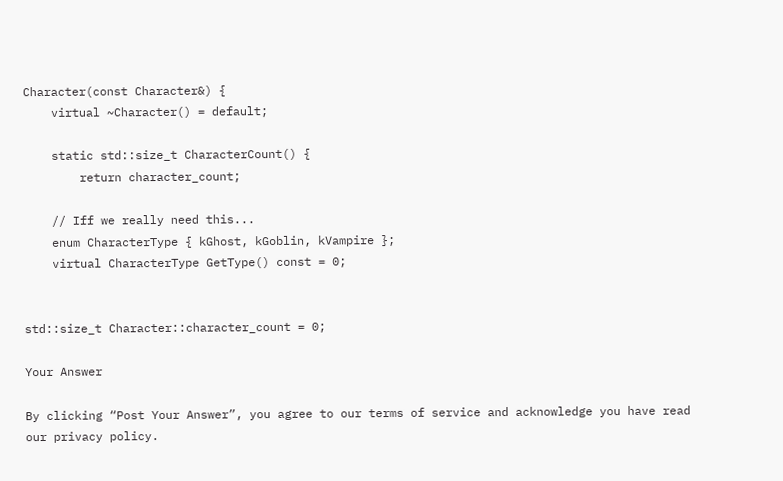Character(const Character&) {
    virtual ~Character() = default;

    static std::size_t CharacterCount() {
        return character_count;

    // Iff we really need this...
    enum CharacterType { kGhost, kGoblin, kVampire };
    virtual CharacterType GetType() const = 0;


std::size_t Character::character_count = 0;

Your Answer

By clicking “Post Your Answer”, you agree to our terms of service and acknowledge you have read our privacy policy.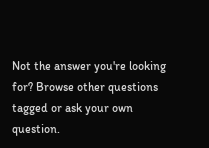Not the answer you're looking for? Browse other questions tagged or ask your own question.